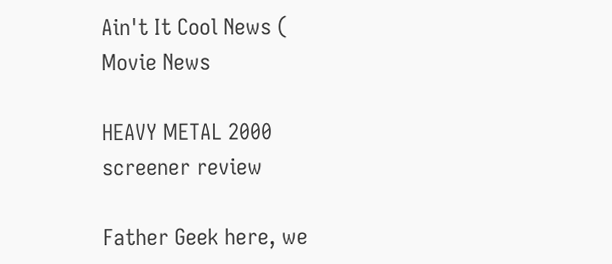Ain't It Cool News (
Movie News

HEAVY METAL 2000 screener review

Father Geek here, we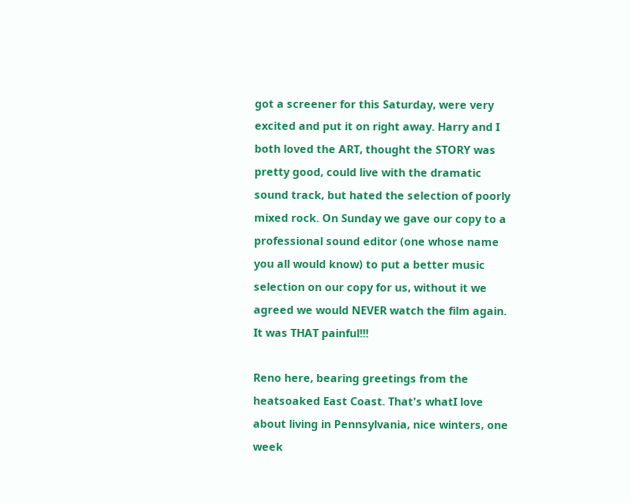got a screener for this Saturday, were very excited and put it on right away. Harry and I both loved the ART, thought the STORY was pretty good, could live with the dramatic sound track, but hated the selection of poorly mixed rock. On Sunday we gave our copy to a professional sound editor (one whose name you all would know) to put a better music selection on our copy for us, without it we agreed we would NEVER watch the film again. It was THAT painful!!!

Reno here, bearing greetings from the heatsoaked East Coast. That's whatI love about living in Pennsylvania, nice winters, one week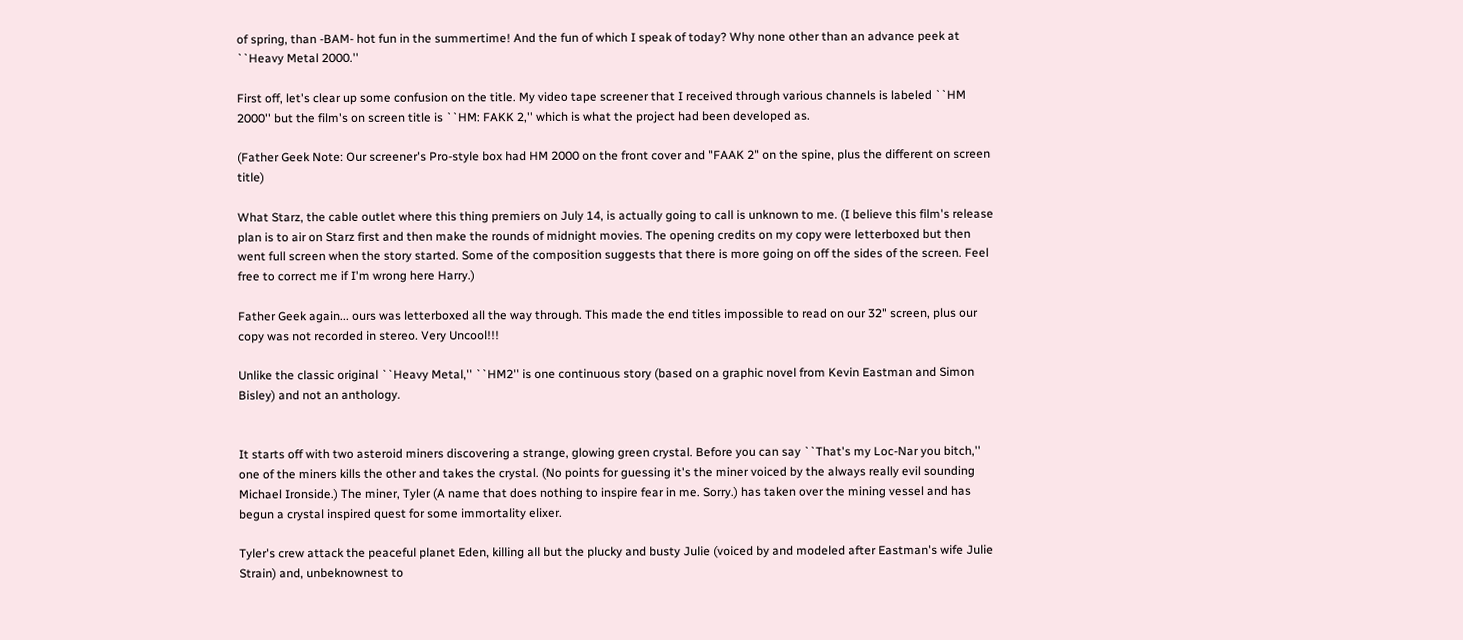of spring, than -BAM- hot fun in the summertime! And the fun of which I speak of today? Why none other than an advance peek at ``Heavy Metal 2000.''

First off, let's clear up some confusion on the title. My video tape screener that I received through various channels is labeled ``HM 2000'' but the film's on screen title is ``HM: FAKK 2,'' which is what the project had been developed as.

(Father Geek Note: Our screener's Pro-style box had HM 2000 on the front cover and "FAAK 2" on the spine, plus the different on screen title)

What Starz, the cable outlet where this thing premiers on July 14, is actually going to call is unknown to me. (I believe this film's release plan is to air on Starz first and then make the rounds of midnight movies. The opening credits on my copy were letterboxed but then went full screen when the story started. Some of the composition suggests that there is more going on off the sides of the screen. Feel free to correct me if I'm wrong here Harry.)

Father Geek again... ours was letterboxed all the way through. This made the end titles impossible to read on our 32" screen, plus our copy was not recorded in stereo. Very Uncool!!!

Unlike the classic original ``Heavy Metal,'' ``HM2'' is one continuous story (based on a graphic novel from Kevin Eastman and Simon Bisley) and not an anthology.


It starts off with two asteroid miners discovering a strange, glowing green crystal. Before you can say ``That's my Loc-Nar you bitch,'' one of the miners kills the other and takes the crystal. (No points for guessing it's the miner voiced by the always really evil sounding Michael Ironside.) The miner, Tyler (A name that does nothing to inspire fear in me. Sorry.) has taken over the mining vessel and has begun a crystal inspired quest for some immortality elixer.

Tyler's crew attack the peaceful planet Eden, killing all but the plucky and busty Julie (voiced by and modeled after Eastman's wife Julie Strain) and, unbeknownest to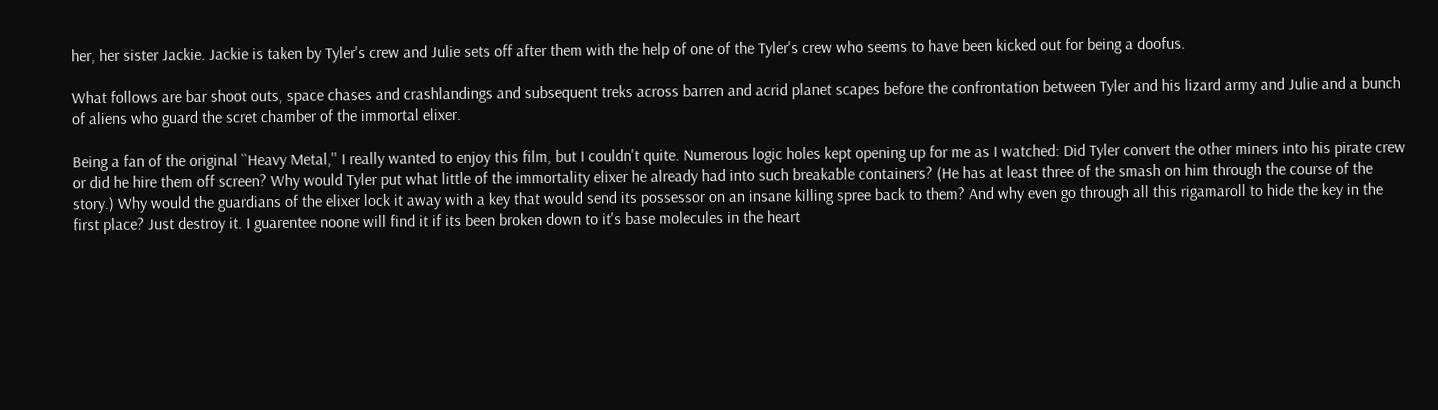her, her sister Jackie. Jackie is taken by Tyler's crew and Julie sets off after them with the help of one of the Tyler's crew who seems to have been kicked out for being a doofus.

What follows are bar shoot outs, space chases and crashlandings and subsequent treks across barren and acrid planet scapes before the confrontation between Tyler and his lizard army and Julie and a bunch of aliens who guard the scret chamber of the immortal elixer.

Being a fan of the original ``Heavy Metal,'' I really wanted to enjoy this film, but I couldn't quite. Numerous logic holes kept opening up for me as I watched: Did Tyler convert the other miners into his pirate crew or did he hire them off screen? Why would Tyler put what little of the immortality elixer he already had into such breakable containers? (He has at least three of the smash on him through the course of the story.) Why would the guardians of the elixer lock it away with a key that would send its possessor on an insane killing spree back to them? And why even go through all this rigamaroll to hide the key in the first place? Just destroy it. I guarentee noone will find it if its been broken down to it's base molecules in the heart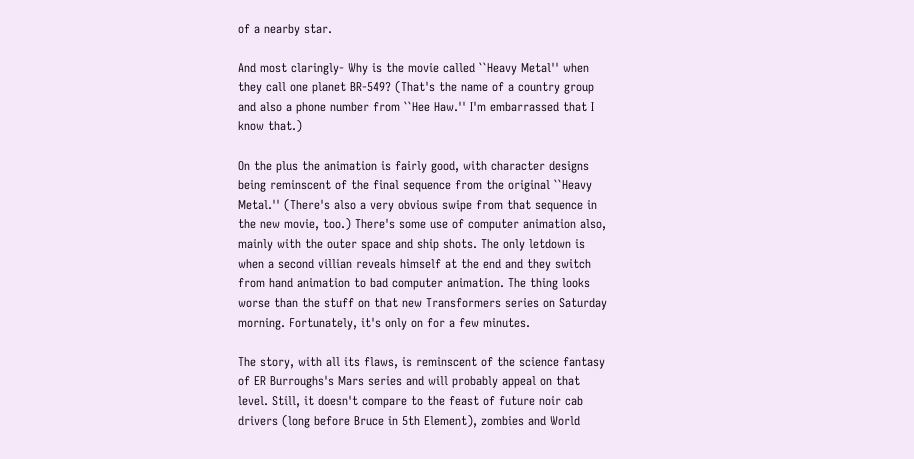of a nearby star.

And most claringly- Why is the movie called ``Heavy Metal'' when they call one planet BR-549? (That's the name of a country group and also a phone number from ``Hee Haw.'' I'm embarrassed that I know that.)

On the plus the animation is fairly good, with character designs being reminscent of the final sequence from the original ``Heavy Metal.'' (There's also a very obvious swipe from that sequence in the new movie, too.) There's some use of computer animation also, mainly with the outer space and ship shots. The only letdown is when a second villian reveals himself at the end and they switch from hand animation to bad computer animation. The thing looks worse than the stuff on that new Transformers series on Saturday morning. Fortunately, it's only on for a few minutes.

The story, with all its flaws, is reminscent of the science fantasy of ER Burroughs's Mars series and will probably appeal on that level. Still, it doesn't compare to the feast of future noir cab drivers (long before Bruce in 5th Element), zombies and World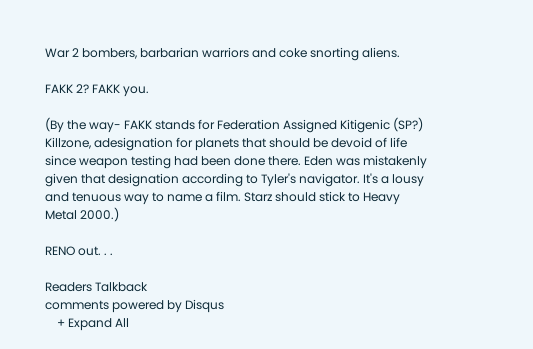War 2 bombers, barbarian warriors and coke snorting aliens.

FAKK 2? FAKK you.

(By the way- FAKK stands for Federation Assigned Kitigenic (SP?) Killzone, adesignation for planets that should be devoid of life since weapon testing had been done there. Eden was mistakenly given that designation according to Tyler's navigator. It's a lousy and tenuous way to name a film. Starz should stick to Heavy Metal 2000.)

RENO out. . .

Readers Talkback
comments powered by Disqus
    + Expand All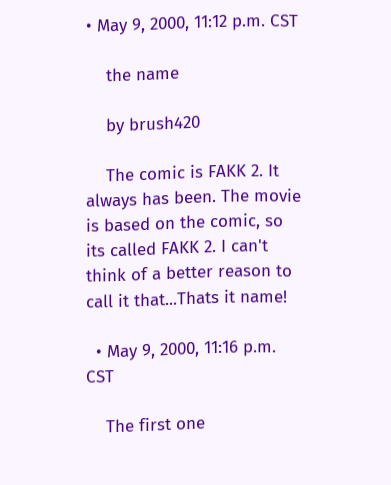• May 9, 2000, 11:12 p.m. CST

    the name

    by brush420

    The comic is FAKK 2. It always has been. The movie is based on the comic, so its called FAKK 2. I can't think of a better reason to call it that...Thats it name!

  • May 9, 2000, 11:16 p.m. CST

    The first one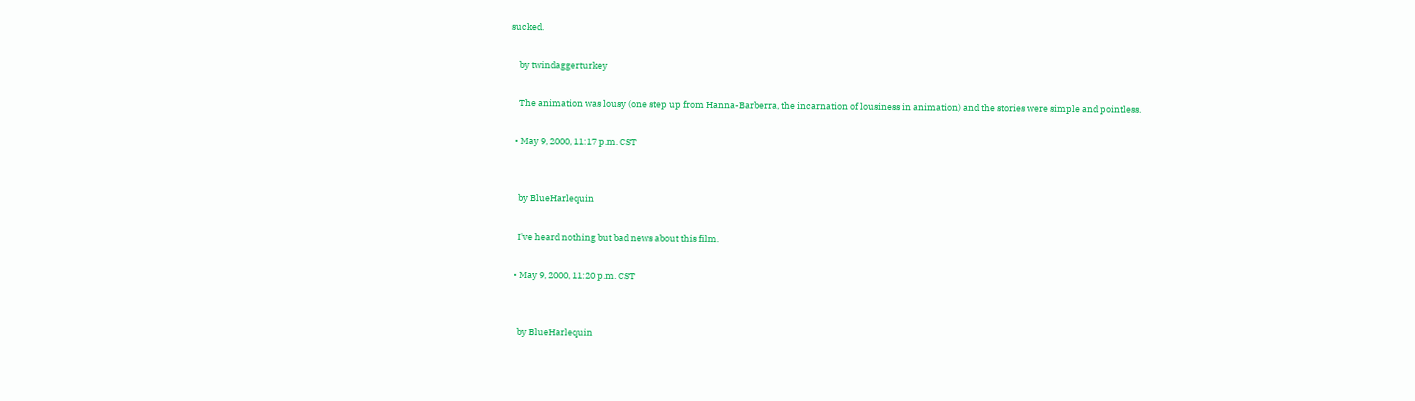sucked.

    by twindaggerturkey

    The animation was lousy (one step up from Hanna-Barberra, the incarnation of lousiness in animation) and the stories were simple and pointless.

  • May 9, 2000, 11:17 p.m. CST


    by BlueHarlequin

    I've heard nothing but bad news about this film.

  • May 9, 2000, 11:20 p.m. CST


    by BlueHarlequin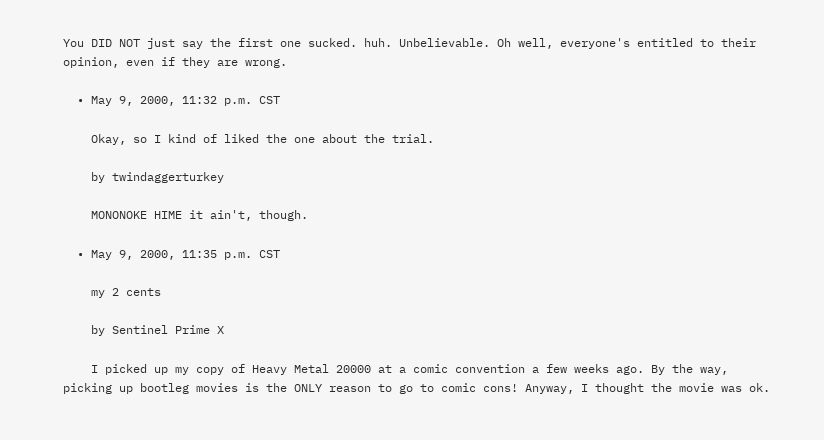You DID NOT just say the first one sucked. huh. Unbelievable. Oh well, everyone's entitled to their opinion, even if they are wrong.

  • May 9, 2000, 11:32 p.m. CST

    Okay, so I kind of liked the one about the trial.

    by twindaggerturkey

    MONONOKE HIME it ain't, though.

  • May 9, 2000, 11:35 p.m. CST

    my 2 cents

    by Sentinel Prime X

    I picked up my copy of Heavy Metal 20000 at a comic convention a few weeks ago. By the way, picking up bootleg movies is the ONLY reason to go to comic cons! Anyway, I thought the movie was ok.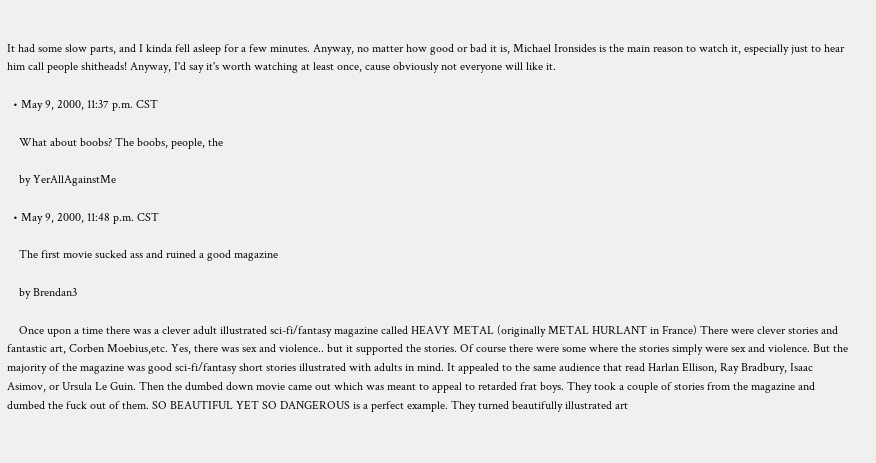It had some slow parts, and I kinda fell asleep for a few minutes. Anyway, no matter how good or bad it is, Michael Ironsides is the main reason to watch it, especially just to hear him call people shitheads! Anyway, I'd say it's worth watching at least once, cause obviously not everyone will like it.

  • May 9, 2000, 11:37 p.m. CST

    What about boobs? The boobs, people, the

    by YerAllAgainstMe

  • May 9, 2000, 11:48 p.m. CST

    The first movie sucked ass and ruined a good magazine

    by Brendan3

    Once upon a time there was a clever adult illustrated sci-fi/fantasy magazine called HEAVY METAL (originally METAL HURLANT in France) There were clever stories and fantastic art, Corben Moebius,etc. Yes, there was sex and violence.. but it supported the stories. Of course there were some where the stories simply were sex and violence. But the majority of the magazine was good sci-fi/fantasy short stories illustrated with adults in mind. It appealed to the same audience that read Harlan Ellison, Ray Bradbury, Isaac Asimov, or Ursula Le Guin. Then the dumbed down movie came out which was meant to appeal to retarded frat boys. They took a couple of stories from the magazine and dumbed the fuck out of them. SO BEAUTIFUL YET SO DANGEROUS is a perfect example. They turned beautifully illustrated art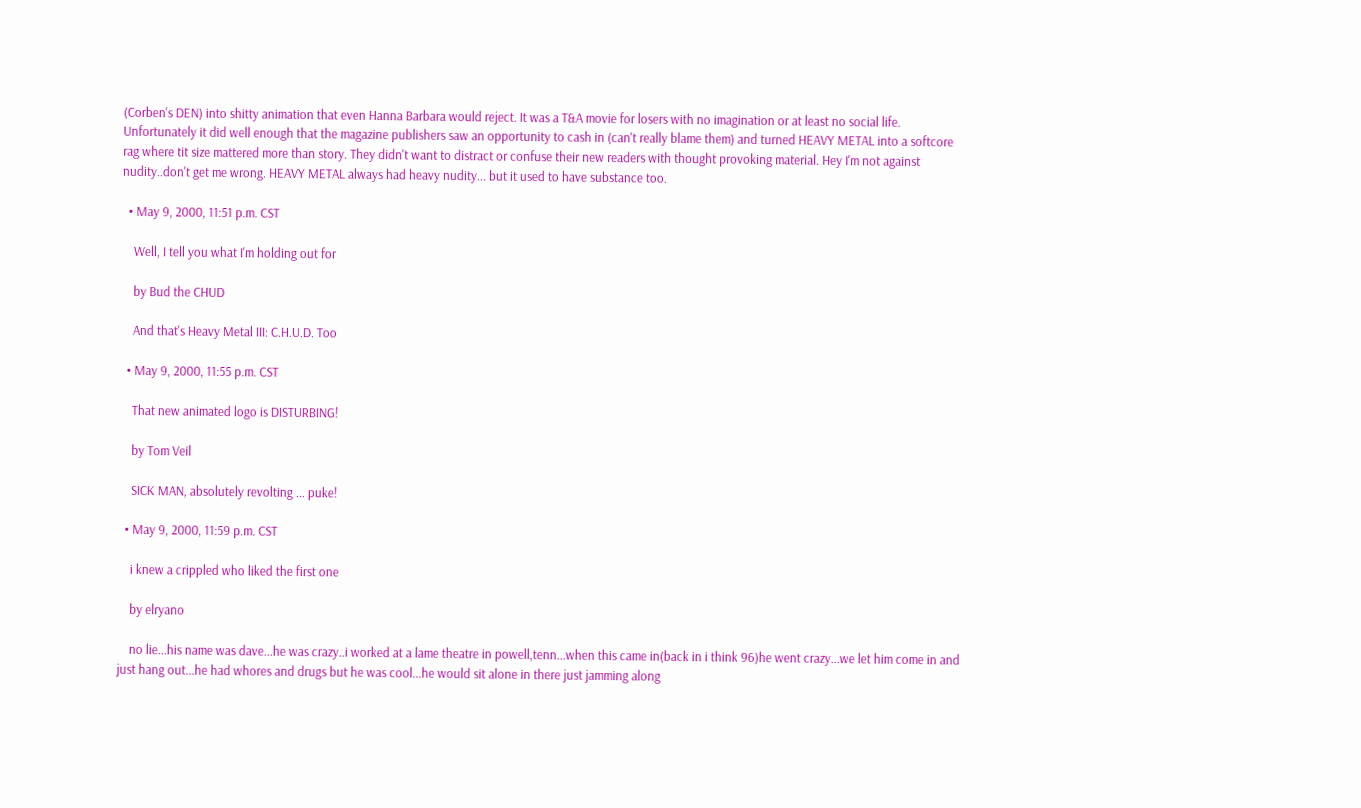(Corben's DEN) into shitty animation that even Hanna Barbara would reject. It was a T&A movie for losers with no imagination or at least no social life. Unfortunately it did well enough that the magazine publishers saw an opportunity to cash in (can't really blame them) and turned HEAVY METAL into a softcore rag where tit size mattered more than story. They didn't want to distract or confuse their new readers with thought provoking material. Hey I'm not against nudity..don't get me wrong. HEAVY METAL always had heavy nudity... but it used to have substance too.

  • May 9, 2000, 11:51 p.m. CST

    Well, I tell you what I'm holding out for

    by Bud the CHUD

    And that's Heavy Metal III: C.H.U.D. Too

  • May 9, 2000, 11:55 p.m. CST

    That new animated logo is DISTURBING!

    by Tom Veil

    SICK MAN, absolutely revolting ... puke!

  • May 9, 2000, 11:59 p.m. CST

    i knew a crippled who liked the first one

    by elryano

    no lie...his name was dave...he was crazy..i worked at a lame theatre in powell,tenn...when this came in(back in i think 96)he went crazy...we let him come in and just hang out...he had whores and drugs but he was cool...he would sit alone in there just jamming along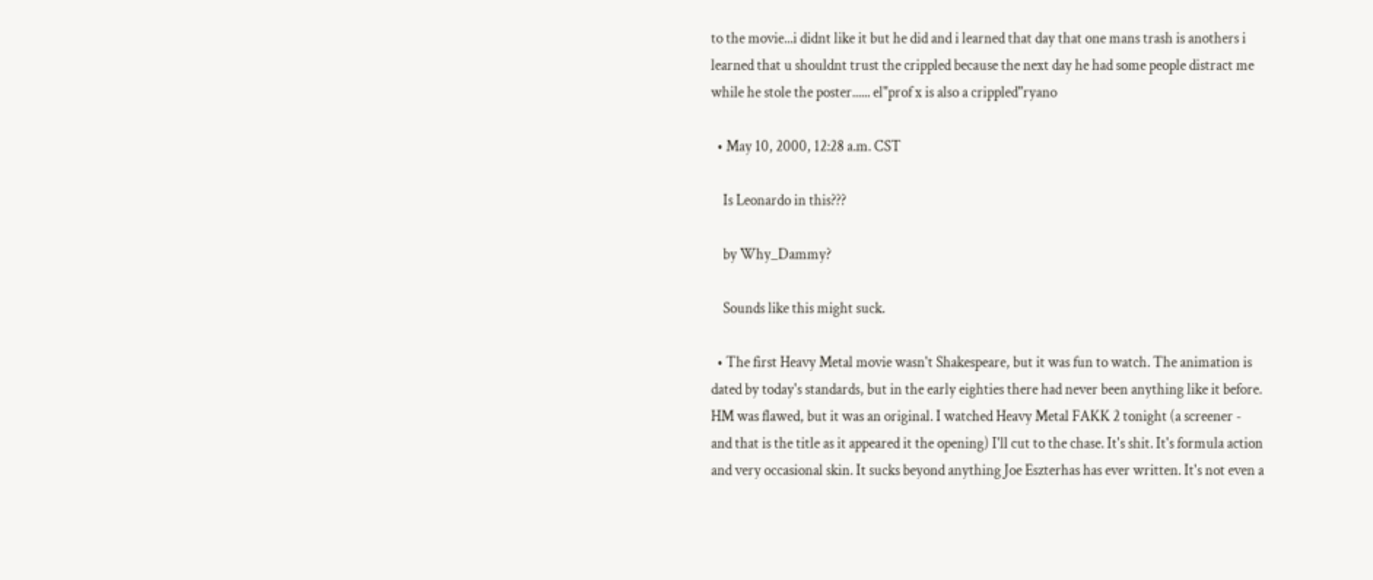to the movie...i didnt like it but he did and i learned that day that one mans trash is anothers i learned that u shouldnt trust the crippled because the next day he had some people distract me while he stole the poster...... el"prof x is also a crippled"ryano

  • May 10, 2000, 12:28 a.m. CST

    Is Leonardo in this???

    by Why_Dammy?

    Sounds like this might suck.

  • The first Heavy Metal movie wasn't Shakespeare, but it was fun to watch. The animation is dated by today's standards, but in the early eighties there had never been anything like it before. HM was flawed, but it was an original. I watched Heavy Metal FAKK 2 tonight (a screener - and that is the title as it appeared it the opening) I'll cut to the chase. It's shit. It's formula action and very occasional skin. It sucks beyond anything Joe Eszterhas has ever written. It's not even a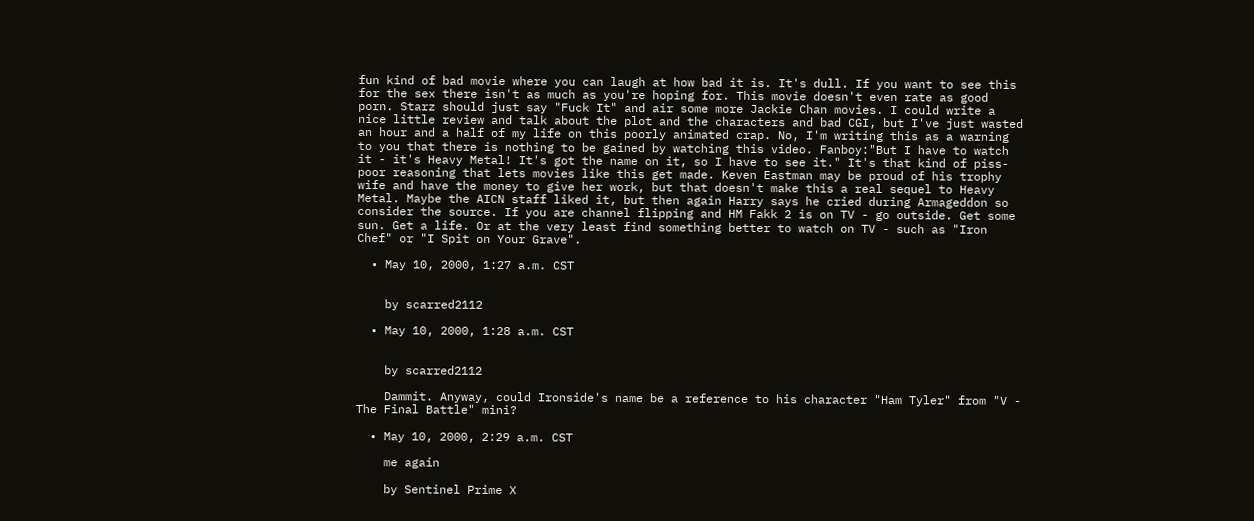fun kind of bad movie where you can laugh at how bad it is. It's dull. If you want to see this for the sex there isn't as much as you're hoping for. This movie doesn't even rate as good porn. Starz should just say "Fuck It" and air some more Jackie Chan movies. I could write a nice little review and talk about the plot and the characters and bad CGI, but I've just wasted an hour and a half of my life on this poorly animated crap. No, I'm writing this as a warning to you that there is nothing to be gained by watching this video. Fanboy:"But I have to watch it - it's Heavy Metal! It's got the name on it, so I have to see it." It's that kind of piss-poor reasoning that lets movies like this get made. Keven Eastman may be proud of his trophy wife and have the money to give her work, but that doesn't make this a real sequel to Heavy Metal. Maybe the AICN staff liked it, but then again Harry says he cried during Armageddon so consider the source. If you are channel flipping and HM Fakk 2 is on TV - go outside. Get some sun. Get a life. Or at the very least find something better to watch on TV - such as "Iron Chef" or "I Spit on Your Grave".

  • May 10, 2000, 1:27 a.m. CST


    by scarred2112

  • May 10, 2000, 1:28 a.m. CST


    by scarred2112

    Dammit. Anyway, could Ironside's name be a reference to his character "Ham Tyler" from "V - The Final Battle" mini?

  • May 10, 2000, 2:29 a.m. CST

    me again

    by Sentinel Prime X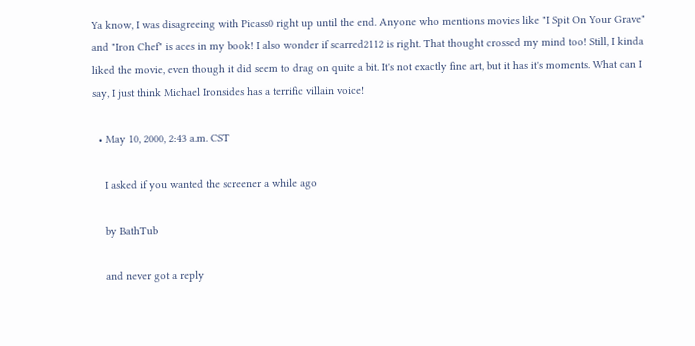Ya know, I was disagreeing with Picass0 right up until the end. Anyone who mentions movies like "I Spit On Your Grave" and "Iron Chef" is aces in my book! I also wonder if scarred2112 is right. That thought crossed my mind too! Still, I kinda liked the movie, even though it did seem to drag on quite a bit. It's not exactly fine art, but it has it's moments. What can I say, I just think Michael Ironsides has a terrific villain voice!

  • May 10, 2000, 2:43 a.m. CST

    I asked if you wanted the screener a while ago

    by BathTub

    and never got a reply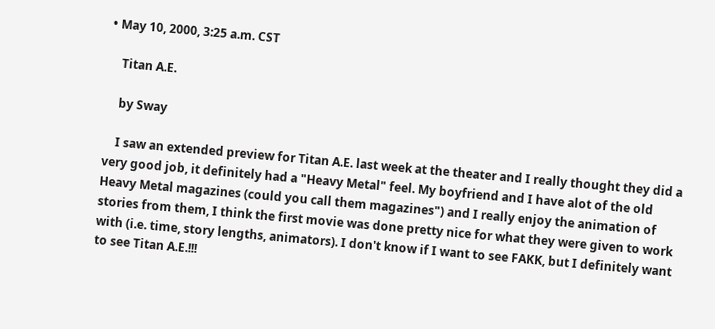• May 10, 2000, 3:25 a.m. CST

    Titan A.E.

    by Sway

    I saw an extended preview for Titan A.E. last week at the theater and I really thought they did a very good job, it definitely had a "Heavy Metal" feel. My boyfriend and I have alot of the old Heavy Metal magazines (could you call them magazines") and I really enjoy the animation of stories from them, I think the first movie was done pretty nice for what they were given to work with (i.e. time, story lengths, animators). I don't know if I want to see FAKK, but I definitely want to see Titan A.E.!!!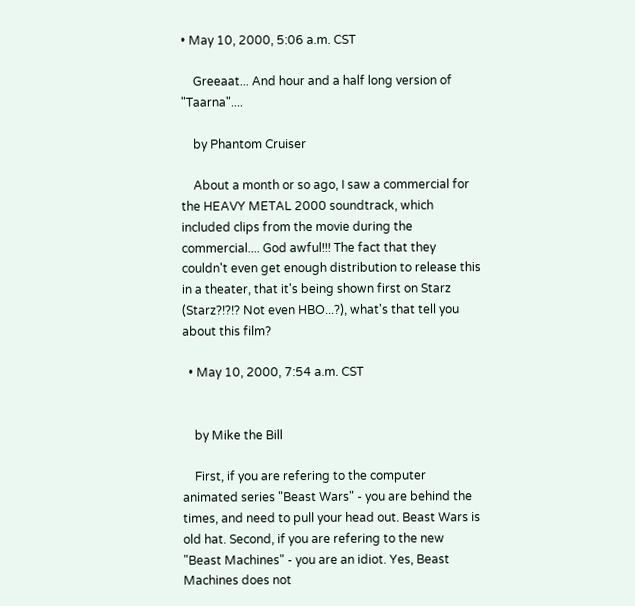• May 10, 2000, 5:06 a.m. CST

    Greeaat... And hour and a half long version of "Taarna"....

    by Phantom Cruiser

    About a month or so ago, I saw a commercial for the HEAVY METAL 2000 soundtrack, which included clips from the movie during the commercial.... God awful!!! The fact that they couldn't even get enough distribution to release this in a theater, that it's being shown first on Starz (Starz?!?!? Not even HBO...?), what's that tell you about this film?

  • May 10, 2000, 7:54 a.m. CST


    by Mike the Bill

    First, if you are refering to the computer animated series "Beast Wars" - you are behind the times, and need to pull your head out. Beast Wars is old hat. Second, if you are refering to the new "Beast Machines" - you are an idiot. Yes, Beast Machines does not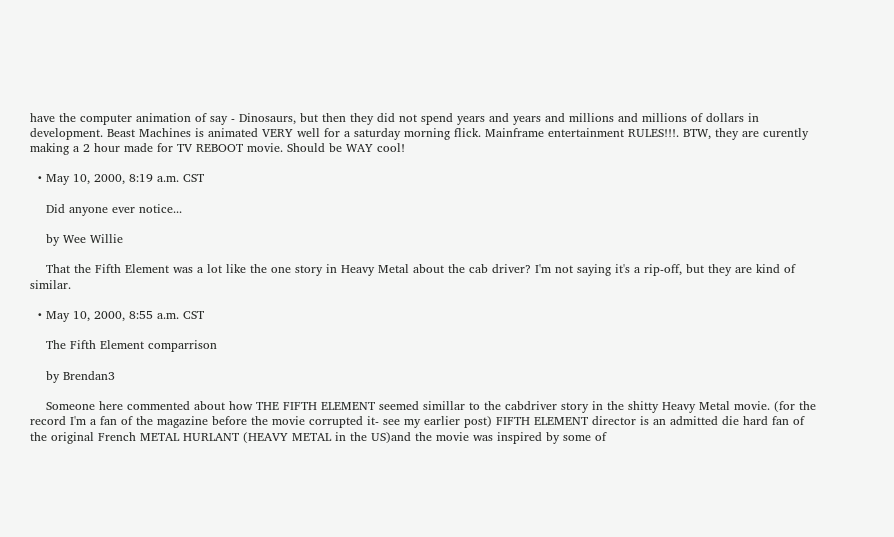have the computer animation of say - Dinosaurs, but then they did not spend years and years and millions and millions of dollars in development. Beast Machines is animated VERY well for a saturday morning flick. Mainframe entertainment RULES!!!. BTW, they are curently making a 2 hour made for TV REBOOT movie. Should be WAY cool!

  • May 10, 2000, 8:19 a.m. CST

    Did anyone ever notice...

    by Wee Willie

    That the Fifth Element was a lot like the one story in Heavy Metal about the cab driver? I'm not saying it's a rip-off, but they are kind of similar.

  • May 10, 2000, 8:55 a.m. CST

    The Fifth Element comparrison

    by Brendan3

    Someone here commented about how THE FIFTH ELEMENT seemed simillar to the cabdriver story in the shitty Heavy Metal movie. (for the record I'm a fan of the magazine before the movie corrupted it- see my earlier post) FIFTH ELEMENT director is an admitted die hard fan of the original French METAL HURLANT (HEAVY METAL in the US)and the movie was inspired by some of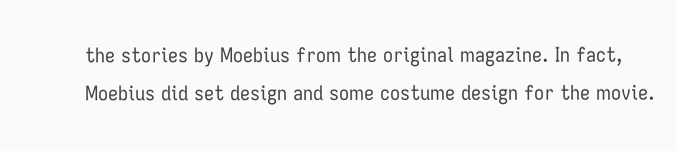the stories by Moebius from the original magazine. In fact, Moebius did set design and some costume design for the movie.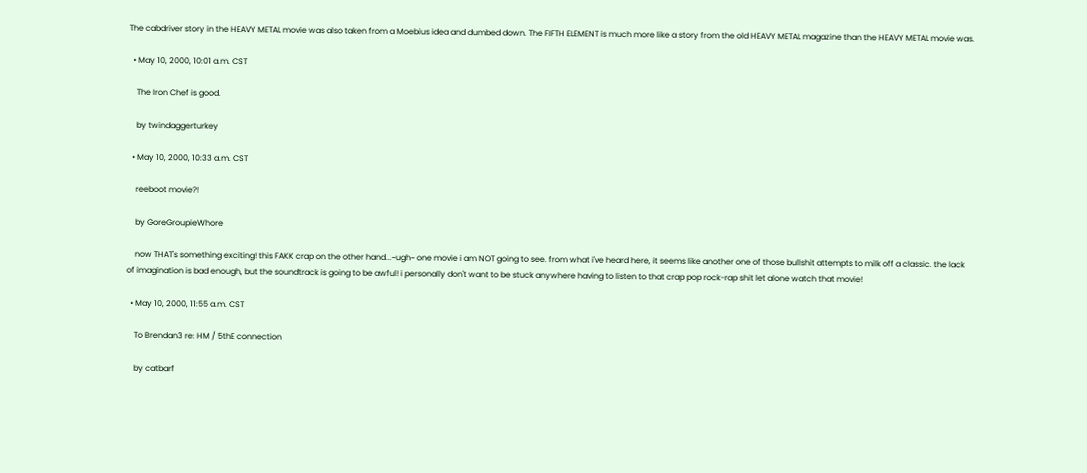The cabdriver story in the HEAVY METAL movie was also taken from a Moebius idea and dumbed down. The FIFTH ELEMENT is much more like a story from the old HEAVY METAL magazine than the HEAVY METAL movie was.

  • May 10, 2000, 10:01 a.m. CST

    The Iron Chef is good.

    by twindaggerturkey

  • May 10, 2000, 10:33 a.m. CST

    reeboot movie?!

    by GoreGroupieWhore

    now THAT's something exciting! this FAKK crap on the other hand...~ugh~ one movie i am NOT going to see. from what i've heard here, it seems like another one of those bullshit attempts to milk off a classic. the lack of imagination is bad enough, but the soundtrack is going to be awful! i personally don't want to be stuck anywhere having to listen to that crap pop rock-rap shit let alone watch that movie!

  • May 10, 2000, 11:55 a.m. CST

    To Brendan3 re: HM / 5thE connection

    by catbarf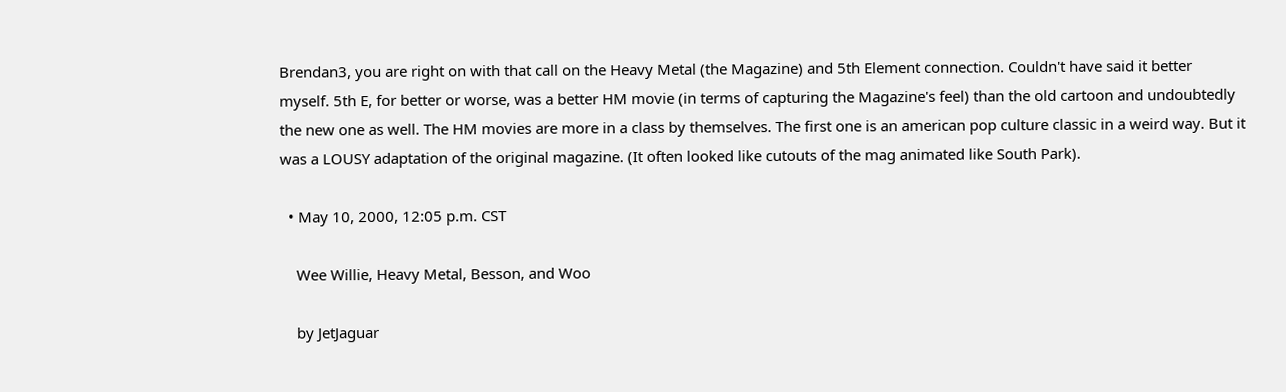Brendan3, you are right on with that call on the Heavy Metal (the Magazine) and 5th Element connection. Couldn't have said it better myself. 5th E, for better or worse, was a better HM movie (in terms of capturing the Magazine's feel) than the old cartoon and undoubtedly the new one as well. The HM movies are more in a class by themselves. The first one is an american pop culture classic in a weird way. But it was a LOUSY adaptation of the original magazine. (It often looked like cutouts of the mag animated like South Park).

  • May 10, 2000, 12:05 p.m. CST

    Wee Willie, Heavy Metal, Besson, and Woo

    by JetJaguar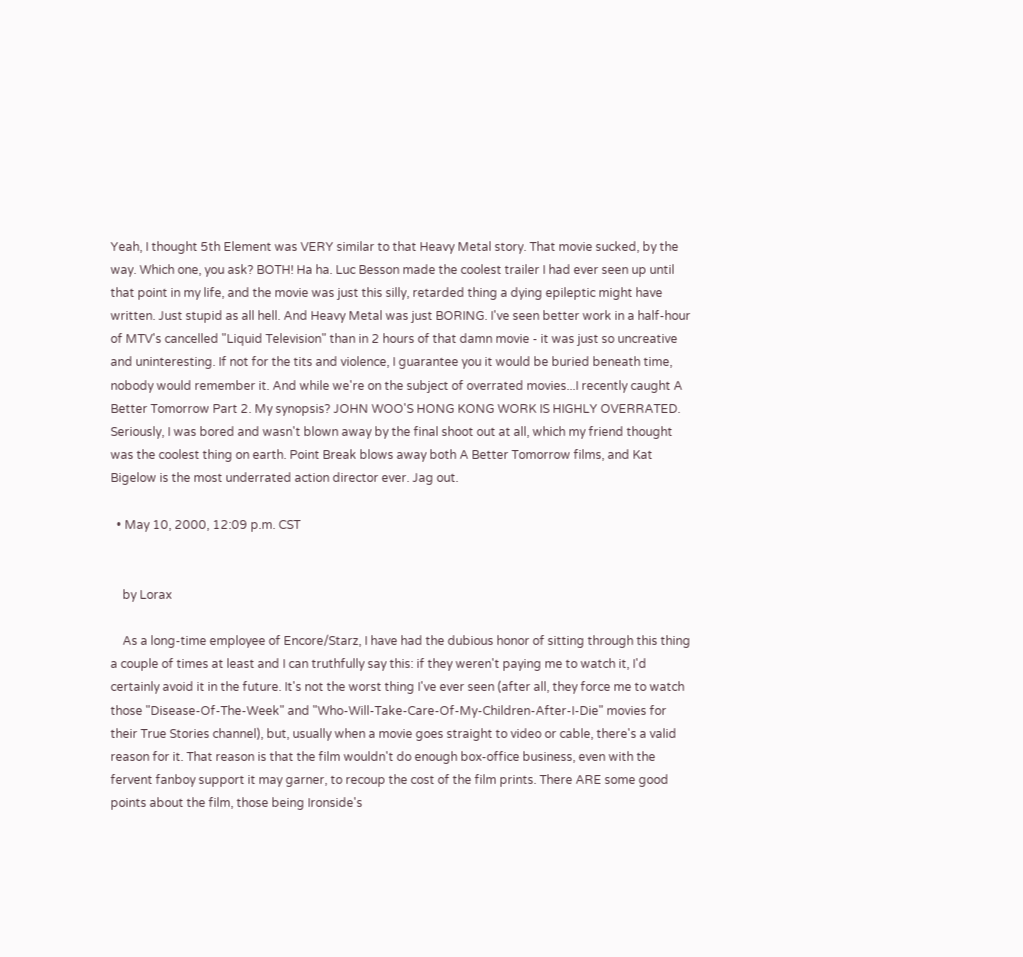Yeah, I thought 5th Element was VERY similar to that Heavy Metal story. That movie sucked, by the way. Which one, you ask? BOTH! Ha ha. Luc Besson made the coolest trailer I had ever seen up until that point in my life, and the movie was just this silly, retarded thing a dying epileptic might have written. Just stupid as all hell. And Heavy Metal was just BORING. I've seen better work in a half-hour of MTV's cancelled "Liquid Television" than in 2 hours of that damn movie - it was just so uncreative and uninteresting. If not for the tits and violence, I guarantee you it would be buried beneath time, nobody would remember it. And while we're on the subject of overrated movies...I recently caught A Better Tomorrow Part 2. My synopsis? JOHN WOO'S HONG KONG WORK IS HIGHLY OVERRATED. Seriously, I was bored and wasn't blown away by the final shoot out at all, which my friend thought was the coolest thing on earth. Point Break blows away both A Better Tomorrow films, and Kat Bigelow is the most underrated action director ever. Jag out.

  • May 10, 2000, 12:09 p.m. CST


    by Lorax

    As a long-time employee of Encore/Starz, I have had the dubious honor of sitting through this thing a couple of times at least and I can truthfully say this: if they weren't paying me to watch it, I'd certainly avoid it in the future. It's not the worst thing I've ever seen (after all, they force me to watch those "Disease-Of-The-Week" and "Who-Will-Take-Care-Of-My-Children-After-I-Die" movies for their True Stories channel), but, usually when a movie goes straight to video or cable, there's a valid reason for it. That reason is that the film wouldn't do enough box-office business, even with the fervent fanboy support it may garner, to recoup the cost of the film prints. There ARE some good points about the film, those being Ironside's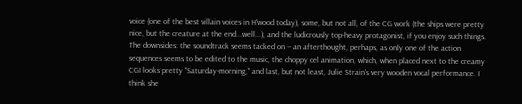voice (one of the best villain voices in H'wood today), some, but not all, of the CG work (the ships were pretty nice, but the creature at the end...well...), and the ludicrously top-heavy protagonist, if you enjoy such things. The downsides: the soundtrack seems tacked on -- an afterthought, perhaps, as only one of the action sequences seems to be edited to the music, the choppy cel animation, which, when placed next to the creamy CGI looks pretty "Saturday-morning," and last, but not least, Julie Strain's very wooden vocal performance. I think she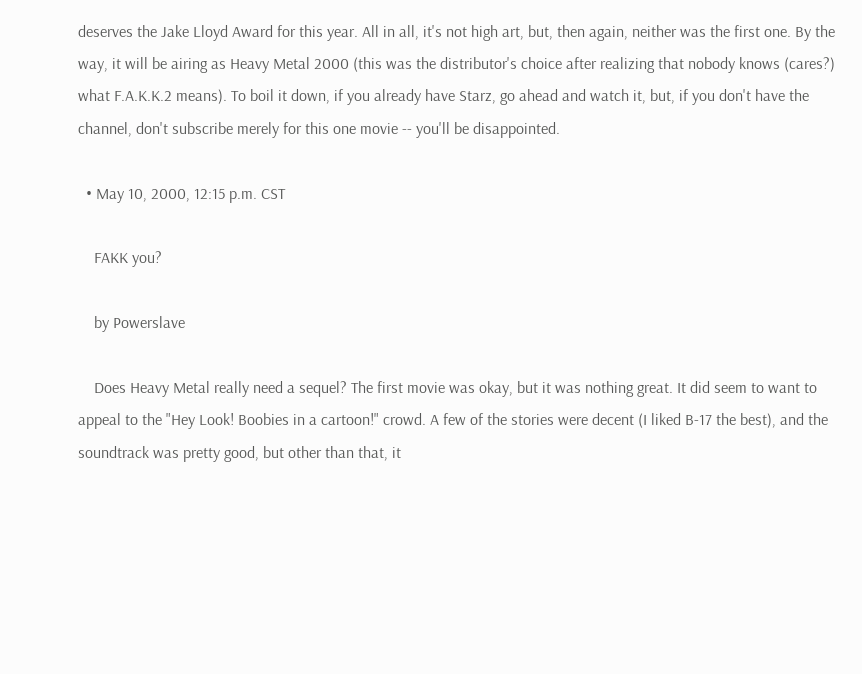deserves the Jake Lloyd Award for this year. All in all, it's not high art, but, then again, neither was the first one. By the way, it will be airing as Heavy Metal 2000 (this was the distributor's choice after realizing that nobody knows (cares?) what F.A.K.K.2 means). To boil it down, if you already have Starz, go ahead and watch it, but, if you don't have the channel, don't subscribe merely for this one movie -- you'll be disappointed.

  • May 10, 2000, 12:15 p.m. CST

    FAKK you?

    by Powerslave

    Does Heavy Metal really need a sequel? The first movie was okay, but it was nothing great. It did seem to want to appeal to the "Hey Look! Boobies in a cartoon!" crowd. A few of the stories were decent (I liked B-17 the best), and the soundtrack was pretty good, but other than that, it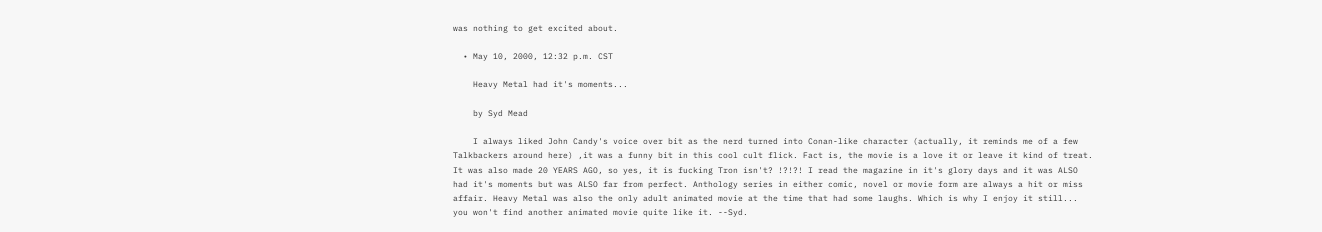was nothing to get excited about.

  • May 10, 2000, 12:32 p.m. CST

    Heavy Metal had it's moments...

    by Syd Mead

    I always liked John Candy's voice over bit as the nerd turned into Conan-like character (actually, it reminds me of a few Talkbackers around here) ,it was a funny bit in this cool cult flick. Fact is, the movie is a love it or leave it kind of treat. It was also made 20 YEARS AGO, so yes, it is fucking Tron isn't? !?!?! I read the magazine in it's glory days and it was ALSO had it's moments but was ALSO far from perfect. Anthology series in either comic, novel or movie form are always a hit or miss affair. Heavy Metal was also the only adult animated movie at the time that had some laughs. Which is why I enjoy it still... you won't find another animated movie quite like it. --Syd.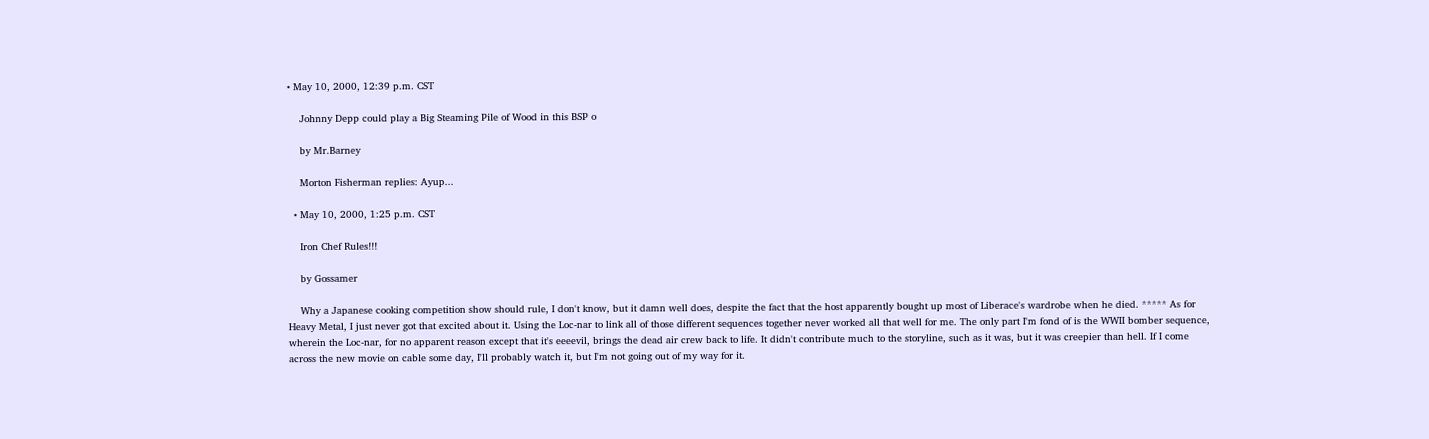• May 10, 2000, 12:39 p.m. CST

    Johnny Depp could play a Big Steaming Pile of Wood in this BSP o

    by Mr.Barney

    Morton Fisherman replies: Ayup...

  • May 10, 2000, 1:25 p.m. CST

    Iron Chef Rules!!!

    by Gossamer

    Why a Japanese cooking competition show should rule, I don't know, but it damn well does, despite the fact that the host apparently bought up most of Liberace's wardrobe when he died. ***** As for Heavy Metal, I just never got that excited about it. Using the Loc-nar to link all of those different sequences together never worked all that well for me. The only part I'm fond of is the WWII bomber sequence, wherein the Loc-nar, for no apparent reason except that it's eeeevil, brings the dead air crew back to life. It didn't contribute much to the storyline, such as it was, but it was creepier than hell. If I come across the new movie on cable some day, I'll probably watch it, but I'm not going out of my way for it.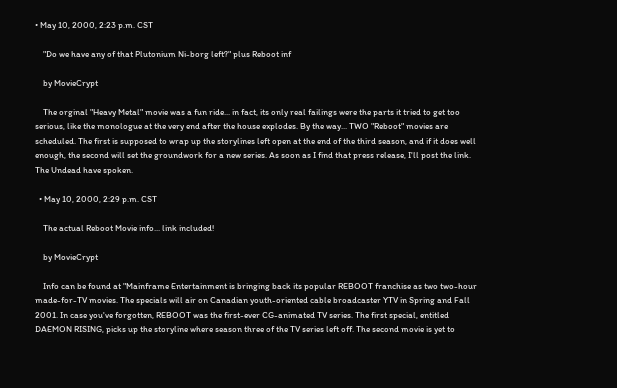• May 10, 2000, 2:23 p.m. CST

    "Do we have any of that Plutonium Ni-borg left?" plus Reboot inf

    by MovieCrypt

    The orginal "Heavy Metal" movie was a fun ride... in fact, its only real failings were the parts it tried to get too serious, like the monologue at the very end after the house explodes. By the way... TWO "Reboot" movies are scheduled. The first is supposed to wrap up the storylines left open at the end of the third season, and if it does well enough, the second will set the groundwork for a new series. As soon as I find that press release, I'll post the link. The Undead have spoken.

  • May 10, 2000, 2:29 p.m. CST

    The actual Reboot Movie info... link included!

    by MovieCrypt

    Info can be found at "Mainframe Entertainment is bringing back its popular REBOOT franchise as two two-hour made-for-TV movies. The specials will air on Canadian youth-oriented cable broadcaster YTV in Spring and Fall 2001. In case you've forgotten, REBOOT was the first-ever CG-animated TV series. The first special, entitled DAEMON RISING, picks up the storyline where season three of the TV series left off. The second movie is yet to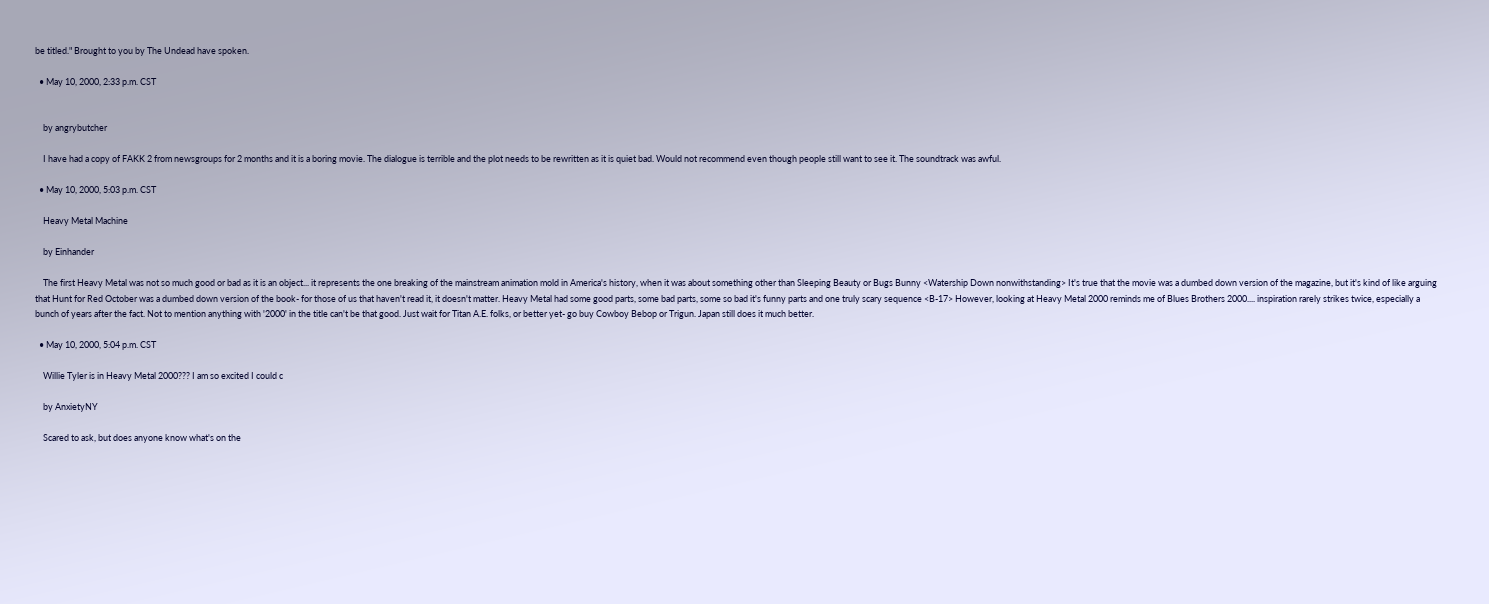be titled." Brought to you by The Undead have spoken.

  • May 10, 2000, 2:33 p.m. CST


    by angrybutcher

    I have had a copy of FAKK 2 from newsgroups for 2 months and it is a boring movie. The dialogue is terrible and the plot needs to be rewritten as it is quiet bad. Would not recommend even though people still want to see it. The soundtrack was awful.

  • May 10, 2000, 5:03 p.m. CST

    Heavy Metal Machine

    by Einhander

    The first Heavy Metal was not so much good or bad as it is an object... it represents the one breaking of the mainstream animation mold in America's history, when it was about something other than Sleeping Beauty or Bugs Bunny <Watership Down nonwithstanding> It's true that the movie was a dumbed down version of the magazine, but it's kind of like arguing that Hunt for Red October was a dumbed down version of the book- for those of us that haven't read it, it doesn't matter. Heavy Metal had some good parts, some bad parts, some so bad it's funny parts and one truly scary sequence <B-17> However, looking at Heavy Metal 2000 reminds me of Blues Brothers 2000.... inspiration rarely strikes twice, especially a bunch of years after the fact. Not to mention anything with '2000' in the title can't be that good. Just wait for Titan A.E. folks, or better yet- go buy Cowboy Bebop or Trigun. Japan still does it much better.

  • May 10, 2000, 5:04 p.m. CST

    Willie Tyler is in Heavy Metal 2000??? I am so excited I could c

    by AnxietyNY

    Scared to ask, but does anyone know what's on the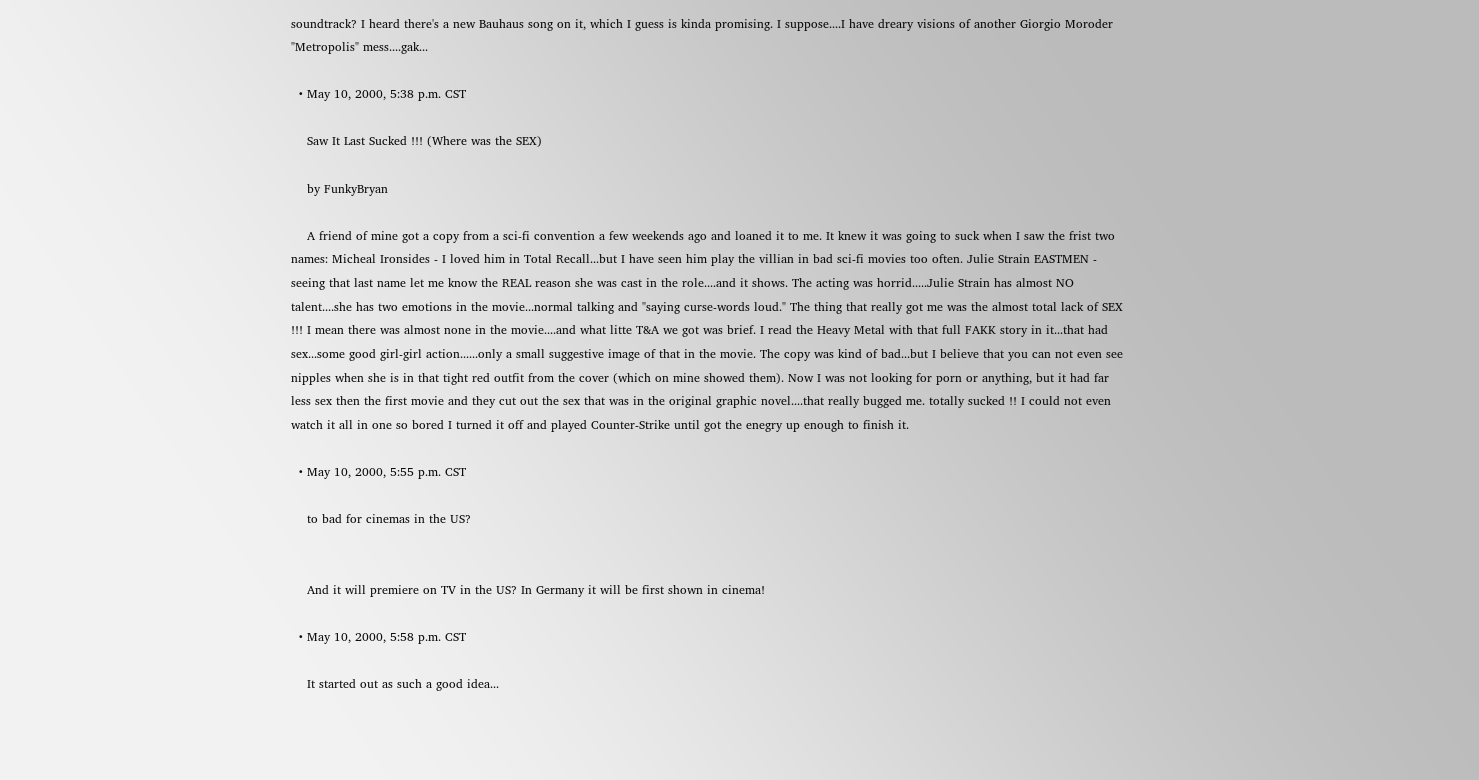soundtrack? I heard there's a new Bauhaus song on it, which I guess is kinda promising. I suppose....I have dreary visions of another Giorgio Moroder "Metropolis" mess....gak...

  • May 10, 2000, 5:38 p.m. CST

    Saw It Last Sucked !!! (Where was the SEX)

    by FunkyBryan

    A friend of mine got a copy from a sci-fi convention a few weekends ago and loaned it to me. It knew it was going to suck when I saw the frist two names: Micheal Ironsides - I loved him in Total Recall...but I have seen him play the villian in bad sci-fi movies too often. Julie Strain EASTMEN - seeing that last name let me know the REAL reason she was cast in the role....and it shows. The acting was horrid.....Julie Strain has almost NO talent....she has two emotions in the movie...normal talking and "saying curse-words loud." The thing that really got me was the almost total lack of SEX !!! I mean there was almost none in the movie....and what litte T&A we got was brief. I read the Heavy Metal with that full FAKK story in it...that had sex...some good girl-girl action......only a small suggestive image of that in the movie. The copy was kind of bad...but I believe that you can not even see nipples when she is in that tight red outfit from the cover (which on mine showed them). Now I was not looking for porn or anything, but it had far less sex then the first movie and they cut out the sex that was in the original graphic novel....that really bugged me. totally sucked !! I could not even watch it all in one so bored I turned it off and played Counter-Strike until got the enegry up enough to finish it.

  • May 10, 2000, 5:55 p.m. CST

    to bad for cinemas in the US?


    And it will premiere on TV in the US? In Germany it will be first shown in cinema!

  • May 10, 2000, 5:58 p.m. CST

    It started out as such a good idea...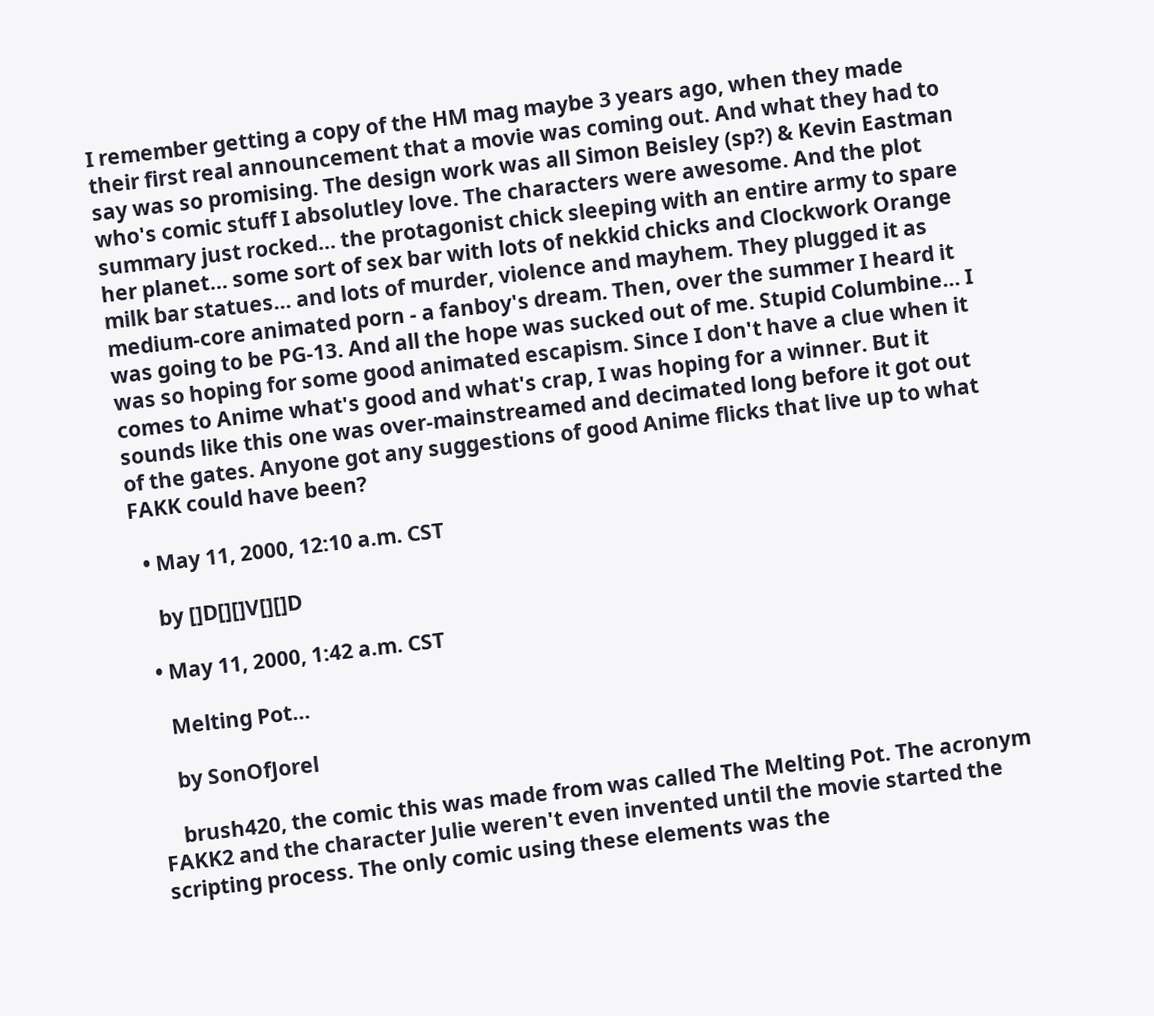I remember getting a copy of the HM mag maybe 3 years ago, when they made their first real announcement that a movie was coming out. And what they had to say was so promising. The design work was all Simon Beisley (sp?) & Kevin Eastman who's comic stuff I absolutley love. The characters were awesome. And the plot summary just rocked... the protagonist chick sleeping with an entire army to spare her planet... some sort of sex bar with lots of nekkid chicks and Clockwork Orange milk bar statues... and lots of murder, violence and mayhem. They plugged it as medium-core animated porn - a fanboy's dream. Then, over the summer I heard it was going to be PG-13. And all the hope was sucked out of me. Stupid Columbine... I was so hoping for some good animated escapism. Since I don't have a clue when it comes to Anime what's good and what's crap, I was hoping for a winner. But it sounds like this one was over-mainstreamed and decimated long before it got out of the gates. Anyone got any suggestions of good Anime flicks that live up to what FAKK could have been?

  • May 11, 2000, 12:10 a.m. CST

    by []D[][]V[][]D

  • May 11, 2000, 1:42 a.m. CST

    Melting Pot...

    by SonOfJorel

    brush420, the comic this was made from was called The Melting Pot. The acronym FAKK2 and the character Julie weren't even invented until the movie started the scripting process. The only comic using these elements was the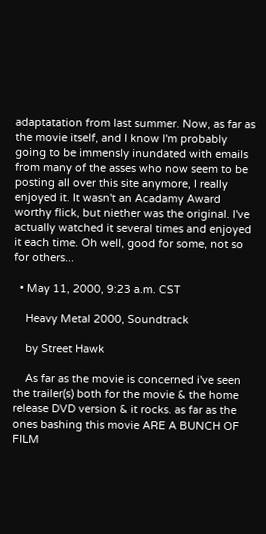adaptatation from last summer. Now, as far as the movie itself, and I know I'm probably going to be immensly inundated with emails from many of the asses who now seem to be posting all over this site anymore, I really enjoyed it. It wasn't an Acadamy Award worthy flick, but niether was the original. I've actually watched it several times and enjoyed it each time. Oh well, good for some, not so for others...

  • May 11, 2000, 9:23 a.m. CST

    Heavy Metal 2000, Soundtrack

    by Street Hawk

    As far as the movie is concerned i've seen the trailer(s) both for the movie & the home release DVD version & it rocks. as far as the ones bashing this movie ARE A BUNCH OF FILM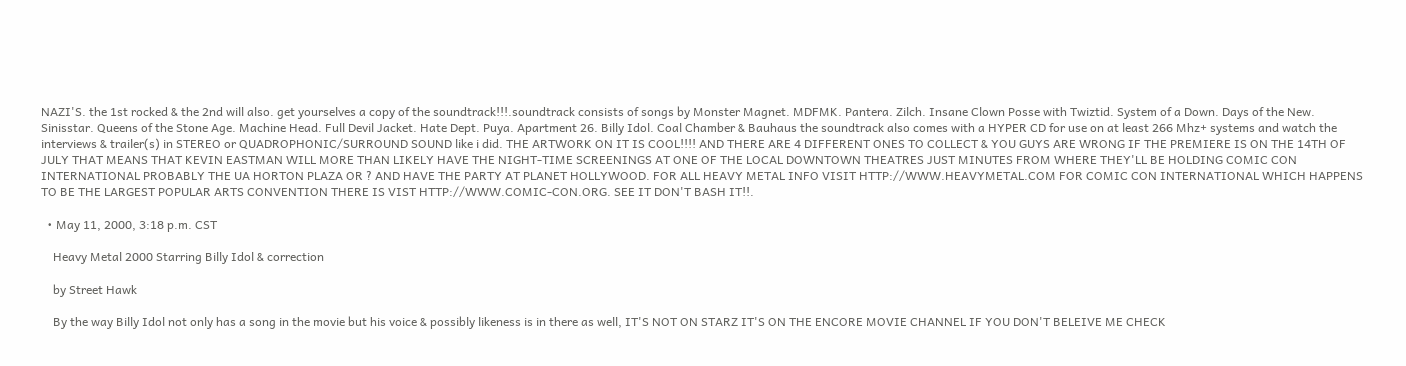NAZI'S. the 1st rocked & the 2nd will also. get yourselves a copy of the soundtrack!!!.soundtrack consists of songs by Monster Magnet. MDFMK. Pantera. Zilch. Insane Clown Posse with Twiztid. System of a Down. Days of the New. Sinisstar. Queens of the Stone Age. Machine Head. Full Devil Jacket. Hate Dept. Puya. Apartment 26. Billy Idol. Coal Chamber & Bauhaus the soundtrack also comes with a HYPER CD for use on at least 266 Mhz+ systems and watch the interviews & trailer(s) in STEREO or QUADROPHONIC/SURROUND SOUND like i did. THE ARTWORK ON IT IS COOL!!!! AND THERE ARE 4 DIFFERENT ONES TO COLLECT & YOU GUYS ARE WRONG IF THE PREMIERE IS ON THE 14TH OF JULY THAT MEANS THAT KEVIN EASTMAN WILL MORE THAN LIKELY HAVE THE NIGHT-TIME SCREENINGS AT ONE OF THE LOCAL DOWNTOWN THEATRES JUST MINUTES FROM WHERE THEY'LL BE HOLDING COMIC CON INTERNATIONAL PROBABLY THE UA HORTON PLAZA OR ? AND HAVE THE PARTY AT PLANET HOLLYWOOD. FOR ALL HEAVY METAL INFO VISIT HTTP://WWW.HEAVYMETAL.COM FOR COMIC CON INTERNATIONAL WHICH HAPPENS TO BE THE LARGEST POPULAR ARTS CONVENTION THERE IS VIST HTTP://WWW.COMIC-CON.ORG. SEE IT DON'T BASH IT!!.

  • May 11, 2000, 3:18 p.m. CST

    Heavy Metal 2000 Starring Billy Idol & correction

    by Street Hawk

    By the way Billy Idol not only has a song in the movie but his voice & possibly likeness is in there as well, IT'S NOT ON STARZ IT'S ON THE ENCORE MOVIE CHANNEL IF YOU DON'T BELEIVE ME CHECK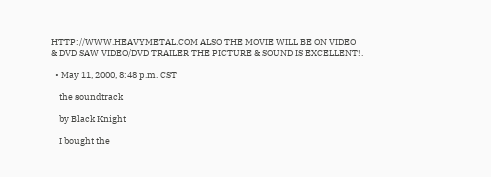HTTP://WWW.HEAVYMETAL.COM ALSO THE MOVIE WILL BE ON VIDEO & DVD SAW VIDEO/DVD TRAILER THE PICTURE & SOUND IS EXCELLENT!.

  • May 11, 2000, 8:48 p.m. CST

    the soundtrack

    by Black Knight

    I bought the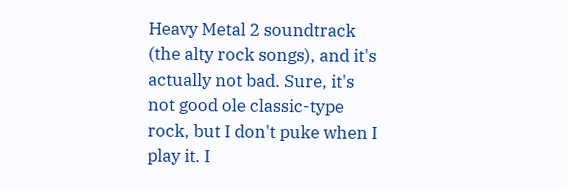Heavy Metal 2 soundtrack (the alty rock songs), and it's actually not bad. Sure, it's not good ole classic-type rock, but I don't puke when I play it. I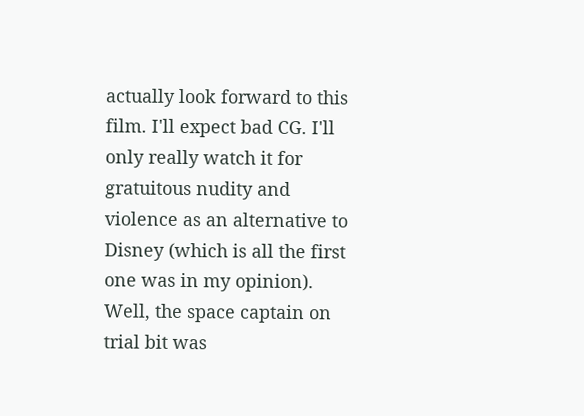actually look forward to this film. I'll expect bad CG. I'll only really watch it for gratuitous nudity and violence as an alternative to Disney (which is all the first one was in my opinion). Well, the space captain on trial bit was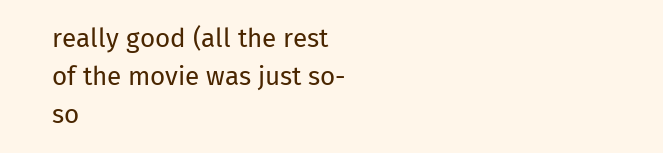really good (all the rest of the movie was just so-so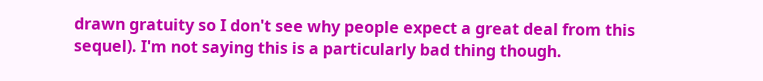drawn gratuity so I don't see why people expect a great deal from this sequel). I'm not saying this is a particularly bad thing though.